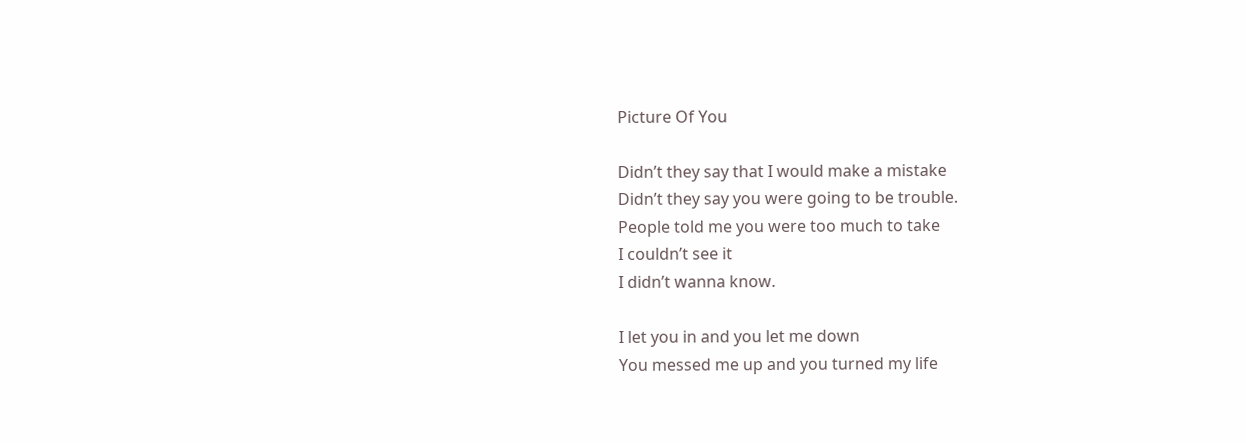Picture Of You

Didn’t they say that I would make a mistake
Didn’t they say you were going to be trouble.
People told me you were too much to take
I couldn’t see it
I didn’t wanna know.

I let you in and you let me down
You messed me up and you turned my life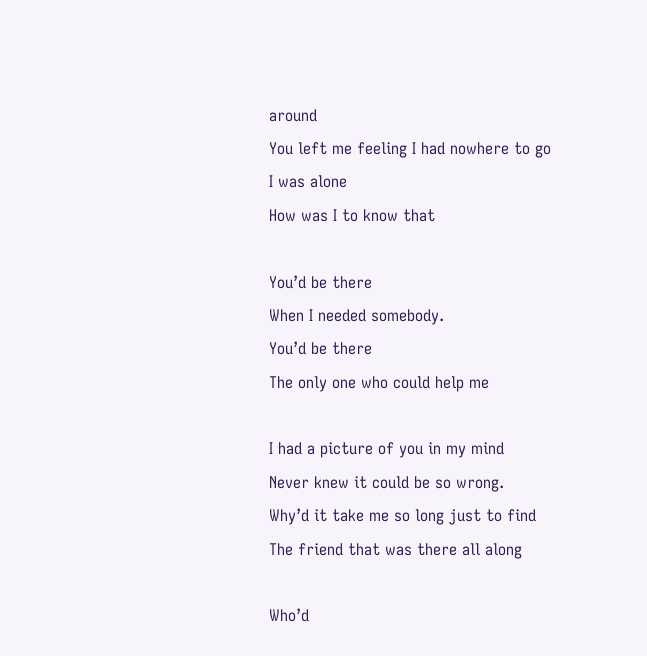around
You left me feeling I had nowhere to go
I was alone
How was I to know that

You’d be there
When I needed somebody.
You’d be there
The only one who could help me

I had a picture of you in my mind
Never knew it could be so wrong.
Why’d it take me so long just to find
The friend that was there all along

Who’d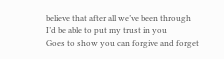believe that after all we’ve been through
I’d be able to put my trust in you
Goes to show you can forgive and forget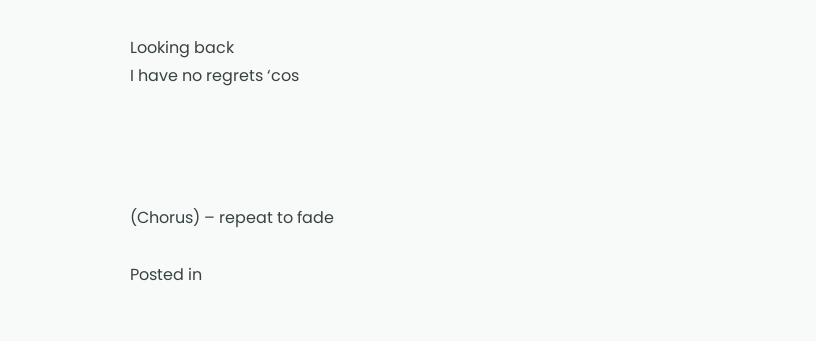Looking back
I have no regrets ‘cos




(Chorus) – repeat to fade

Posted in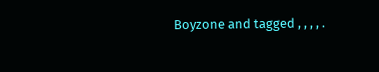Boyzone and tagged , , , , .